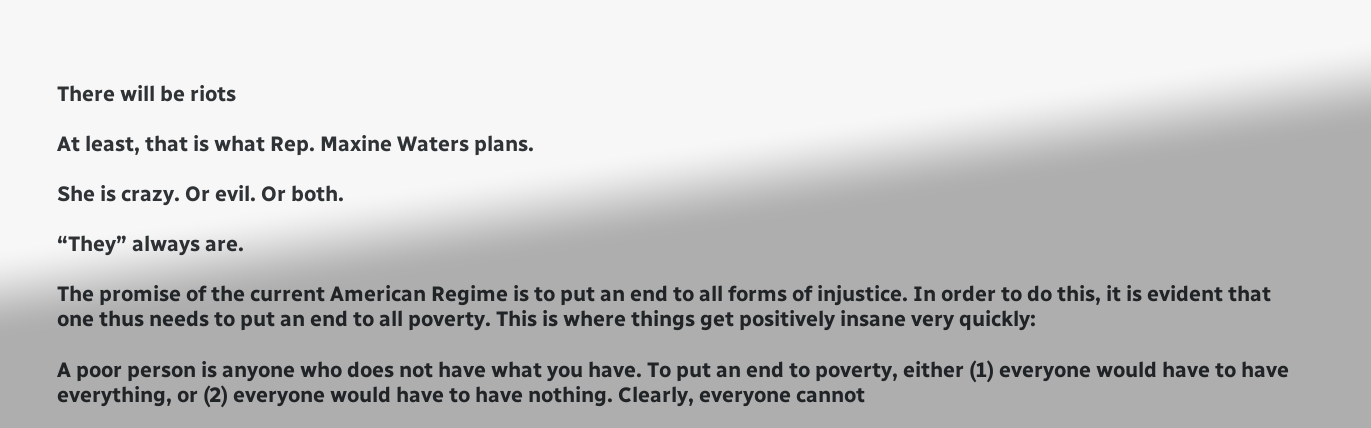There will be riots

At least, that is what Rep. Maxine Waters plans.

She is crazy. Or evil. Or both.

“They” always are.

The promise of the current American Regime is to put an end to all forms of injustice. In order to do this, it is evident that one thus needs to put an end to all poverty. This is where things get positively insane very quickly:

A poor person is anyone who does not have what you have. To put an end to poverty, either (1) everyone would have to have everything, or (2) everyone would have to have nothing. Clearly, everyone cannot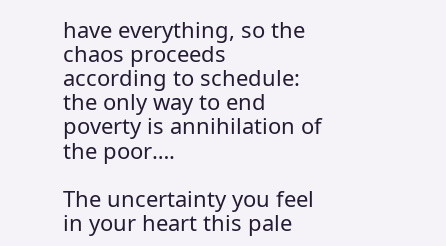have everything, so the chaos proceeds according to schedule: the only way to end poverty is annihilation of the poor….

The uncertainty you feel in your heart this pale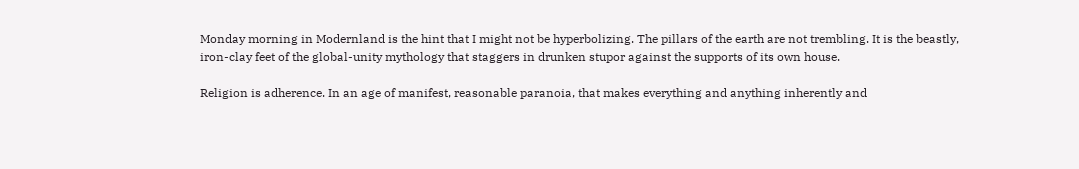Monday morning in Modernland is the hint that I might not be hyperbolizing. The pillars of the earth are not trembling. It is the beastly, iron-clay feet of the global-unity mythology that staggers in drunken stupor against the supports of its own house.

Religion is adherence. In an age of manifest, reasonable paranoia, that makes everything and anything inherently and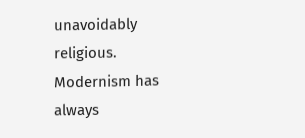unavoidably religious. Modernism has always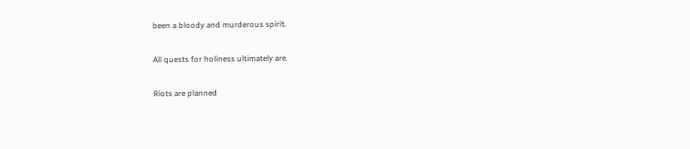been a bloody and murderous spirit.

All quests for holiness ultimately are.

Riots are planned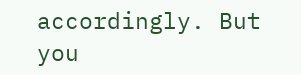accordingly. But you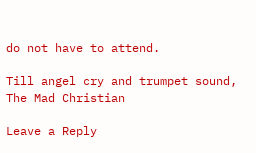do not have to attend.

Till angel cry and trumpet sound,
The Mad Christian

Leave a Reply